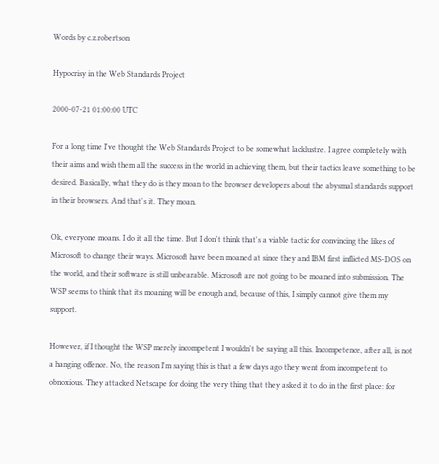Words by c.z.robertson

Hypocrisy in the Web Standards Project

2000-07-21 01:00:00 UTC

For a long time I've thought the Web Standards Project to be somewhat lacklustre. I agree completely with their aims and wish them all the success in the world in achieving them, but their tactics leave something to be desired. Basically, what they do is they moan to the browser developers about the abysmal standards support in their browsers. And that's it. They moan.

Ok, everyone moans. I do it all the time. But I don't think that's a viable tactic for convincing the likes of Microsoft to change their ways. Microsoft have been moaned at since they and IBM first inflicted MS-DOS on the world, and their software is still unbearable. Microsoft are not going to be moaned into submission. The WSP seems to think that its moaning will be enough and, because of this, I simply cannot give them my support.

However, if I thought the WSP merely incompetent I wouldn't be saying all this. Incompetence, after all, is not a hanging offence. No, the reason I'm saying this is that a few days ago they went from incompetent to obnoxious. They attacked Netscape for doing the very thing that they asked it to do in the first place: for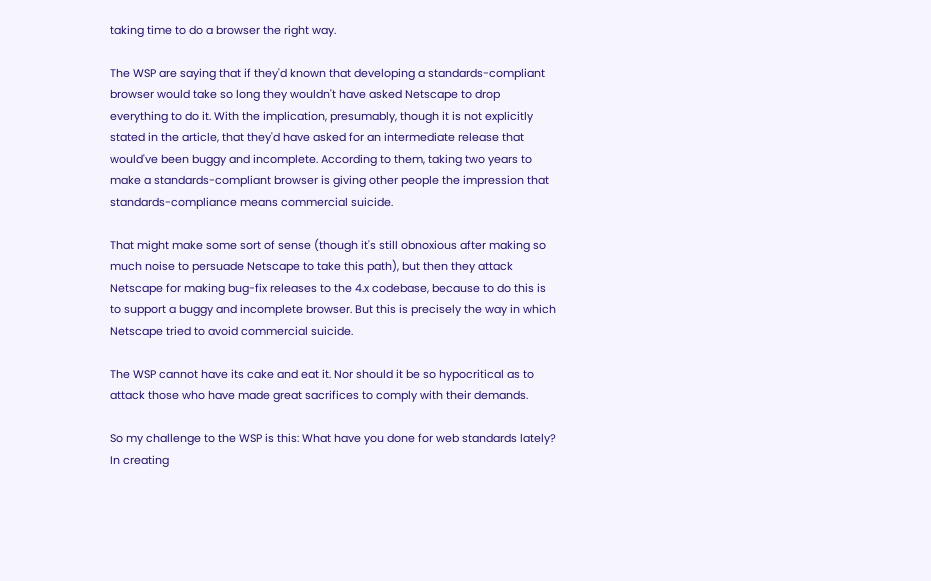taking time to do a browser the right way.

The WSP are saying that if they'd known that developing a standards-compliant browser would take so long they wouldn't have asked Netscape to drop everything to do it. With the implication, presumably, though it is not explicitly stated in the article, that they'd have asked for an intermediate release that would've been buggy and incomplete. According to them, taking two years to make a standards-compliant browser is giving other people the impression that standards-compliance means commercial suicide.

That might make some sort of sense (though it's still obnoxious after making so much noise to persuade Netscape to take this path), but then they attack Netscape for making bug-fix releases to the 4.x codebase, because to do this is to support a buggy and incomplete browser. But this is precisely the way in which Netscape tried to avoid commercial suicide.

The WSP cannot have its cake and eat it. Nor should it be so hypocritical as to attack those who have made great sacrifices to comply with their demands.

So my challenge to the WSP is this: What have you done for web standards lately? In creating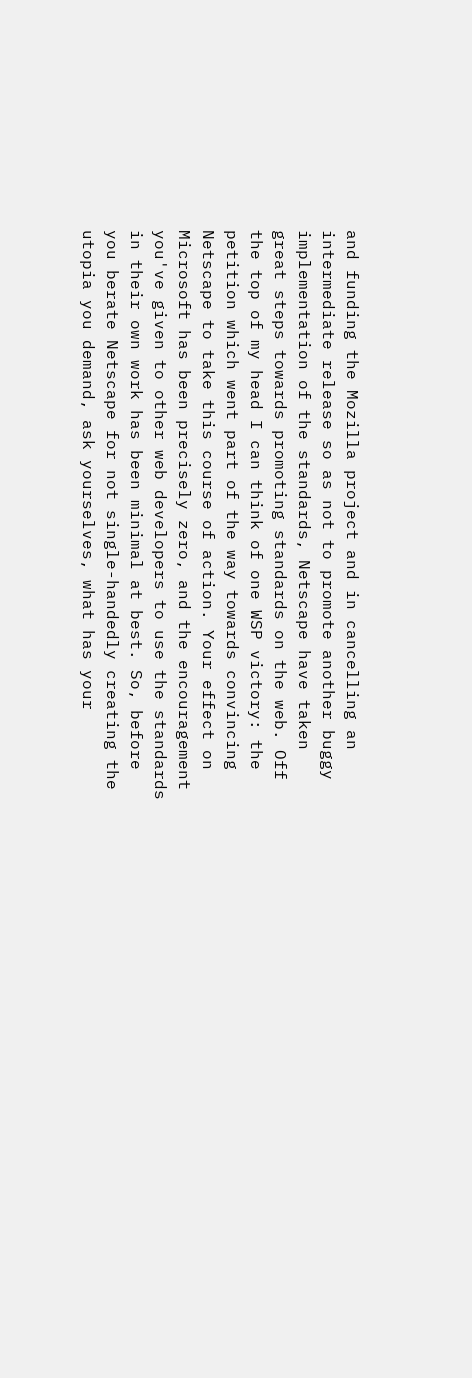and funding the Mozilla project and in cancelling an intermediate release so as not to promote another buggy implementation of the standards, Netscape have taken great steps towards promoting standards on the web. Off the top of my head I can think of one WSP victory: the petition which went part of the way towards convincing Netscape to take this course of action. Your effect on Microsoft has been precisely zero, and the encouragement you've given to other web developers to use the standards in their own work has been minimal at best. So, before you berate Netscape for not single-handedly creating the utopia you demand, ask yourselves, what has your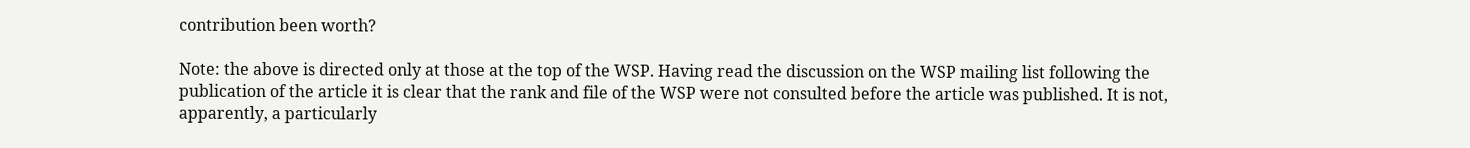contribution been worth?

Note: the above is directed only at those at the top of the WSP. Having read the discussion on the WSP mailing list following the publication of the article it is clear that the rank and file of the WSP were not consulted before the article was published. It is not, apparently, a particularly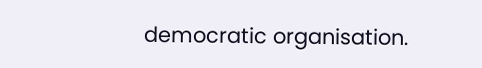democratic organisation.